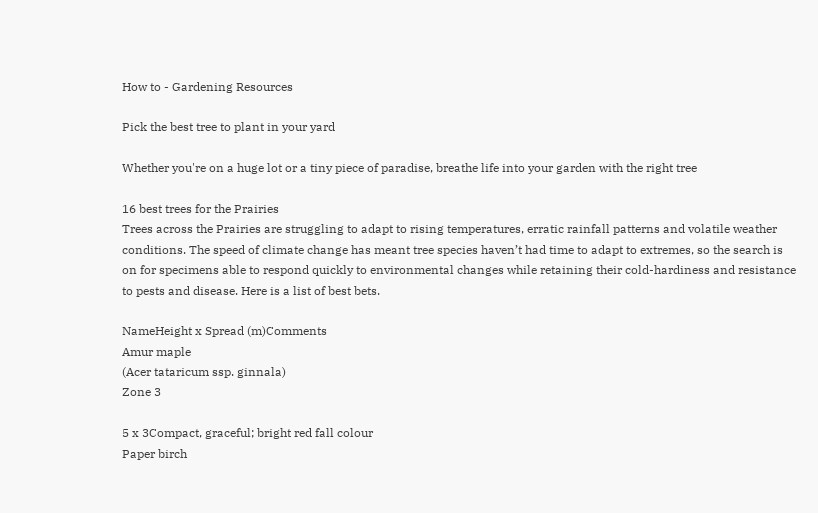How to - Gardening Resources

Pick the best tree to plant in your yard

Whether you're on a huge lot or a tiny piece of paradise, breathe life into your garden with the right tree

16 best trees for the Prairies
Trees across the Prairies are struggling to adapt to rising temperatures, erratic rainfall patterns and volatile weather conditions. The speed of climate change has meant tree species haven’t had time to adapt to extremes, so the search is on for specimens able to respond quickly to environmental changes while retaining their cold-hardiness and resistance to pests and disease. Here is a list of best bets.

NameHeight x Spread (m)Comments
Amur maple
(Acer tataricum ssp. ginnala)
Zone 3

5 x 3Compact, graceful; bright red fall colour
Paper birch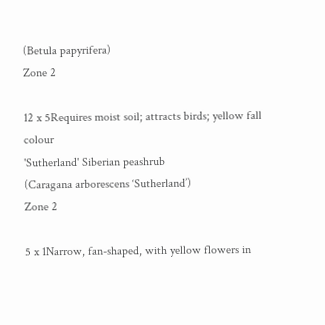(Betula papyrifera)
Zone 2

12 x 5Requires moist soil; attracts birds; yellow fall colour
'Sutherland' Siberian peashrub
(Caragana arborescens ‘Sutherland’)
Zone 2

5 x 1Narrow, fan-shaped, with yellow flowers in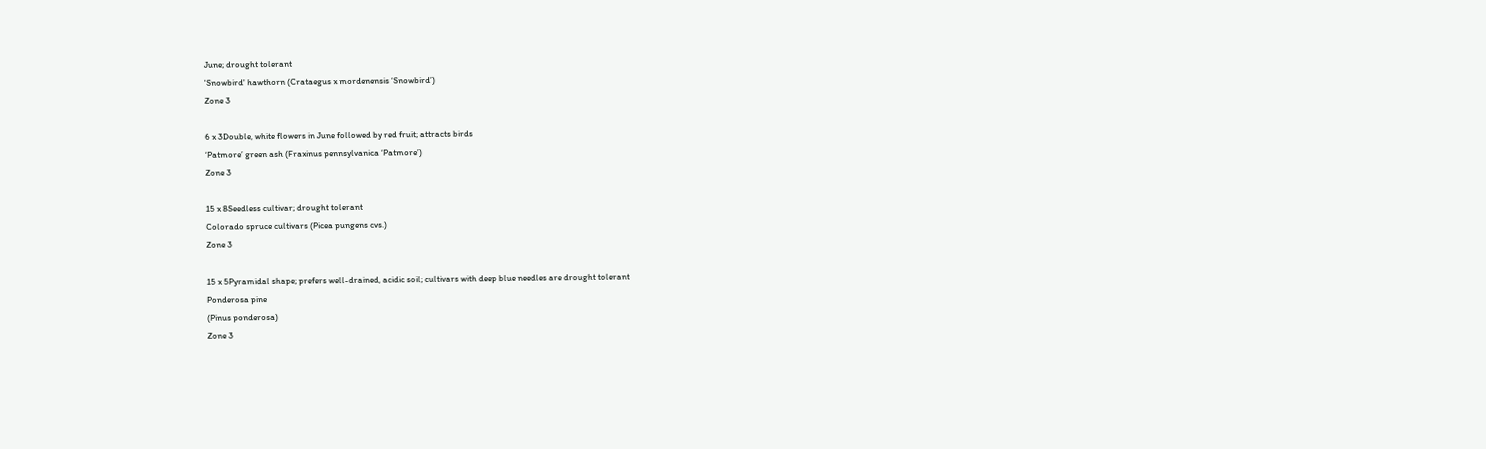June; drought tolerant
'Snowbird' hawthorn (Crataegus x mordenensis ‘Snowbird’)
Zone 3

6 x 3Double, white flowers in June followed by red fruit; attracts birds
‘Patmore’ green ash (Fraxinus pennsylvanica ‘Patmore’)
Zone 3

15 x 8Seedless cultivar; drought tolerant
Colorado spruce cultivars (Picea pungens cvs.)
Zone 3

15 x 5Pyramidal shape; prefers well-drained, acidic soil; cultivars with deep blue needles are drought tolerant
Ponderosa pine
(Pinus ponderosa)
Zone 3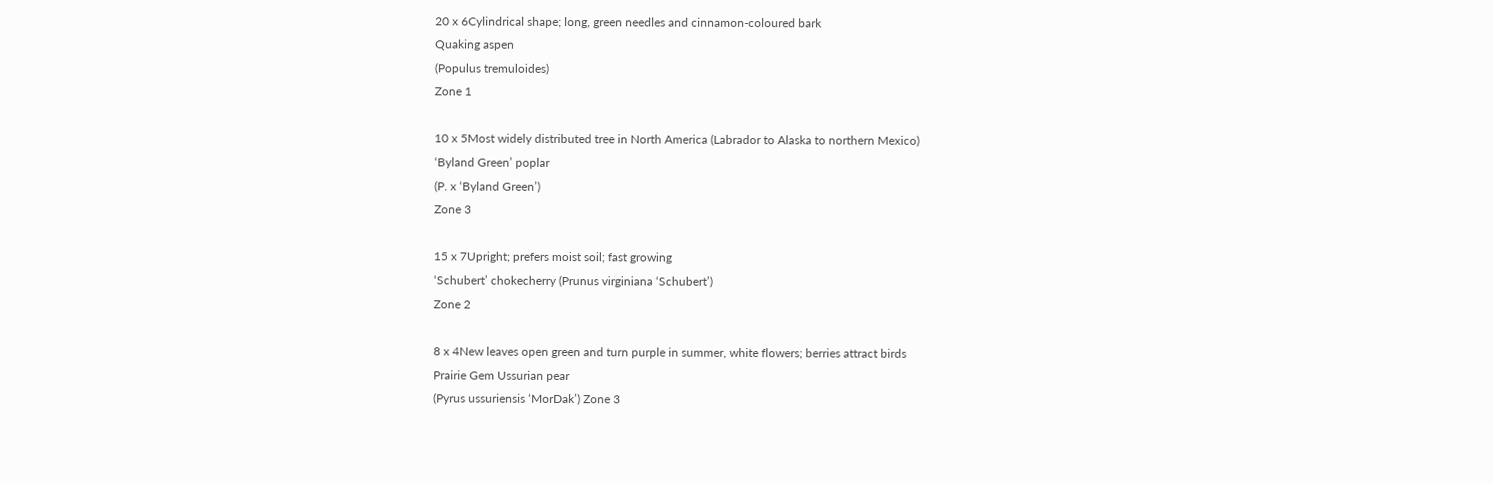20 x 6Cylindrical shape; long, green needles and cinnamon-coloured bark
Quaking aspen
(Populus tremuloides)
Zone 1

10 x 5Most widely distributed tree in North America (Labrador to Alaska to northern Mexico)
‘Byland Green’ poplar
(P. x ‘Byland Green’)
Zone 3

15 x 7Upright; prefers moist soil; fast growing
‘Schubert’ chokecherry (Prunus virginiana ‘Schubert’)
Zone 2

8 x 4New leaves open green and turn purple in summer, white flowers; berries attract birds
Prairie Gem Ussurian pear
(Pyrus ussuriensis ‘MorDak’) Zone 3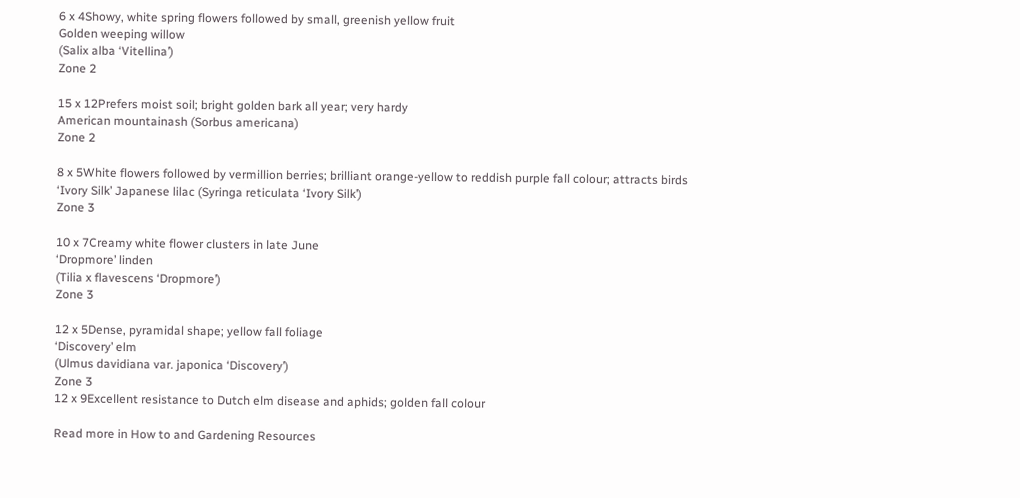6 x 4Showy, white spring flowers followed by small, greenish yellow fruit
Golden weeping willow
(Salix alba ‘Vitellina’)
Zone 2

15 x 12Prefers moist soil; bright golden bark all year; very hardy
American mountainash (Sorbus americana)
Zone 2

8 x 5White flowers followed by vermillion berries; brilliant orange-yellow to reddish purple fall colour; attracts birds
‘Ivory Silk’ Japanese lilac (Syringa reticulata ‘Ivory Silk’)
Zone 3

10 x 7Creamy white flower clusters in late June
‘Dropmore’ linden
(Tilia x flavescens ‘Dropmore’)
Zone 3

12 x 5Dense, pyramidal shape; yellow fall foliage
‘Discovery’ elm
(Ulmus davidiana var. japonica ‘Discovery’)
Zone 3
12 x 9Excellent resistance to Dutch elm disease and aphids; golden fall colour

Read more in How to and Gardening Resources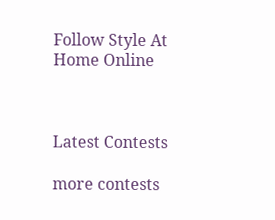Follow Style At Home Online



Latest Contests

more contests